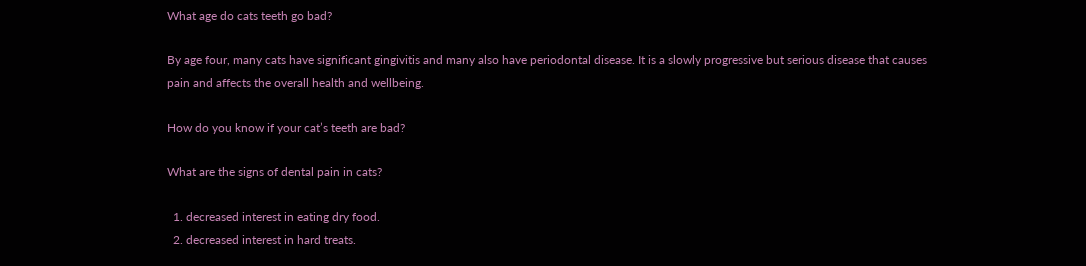What age do cats teeth go bad?

By age four, many cats have significant gingivitis and many also have periodontal disease. It is a slowly progressive but serious disease that causes pain and affects the overall health and wellbeing.

How do you know if your cat’s teeth are bad?

What are the signs of dental pain in cats?

  1. decreased interest in eating dry food.
  2. decreased interest in hard treats.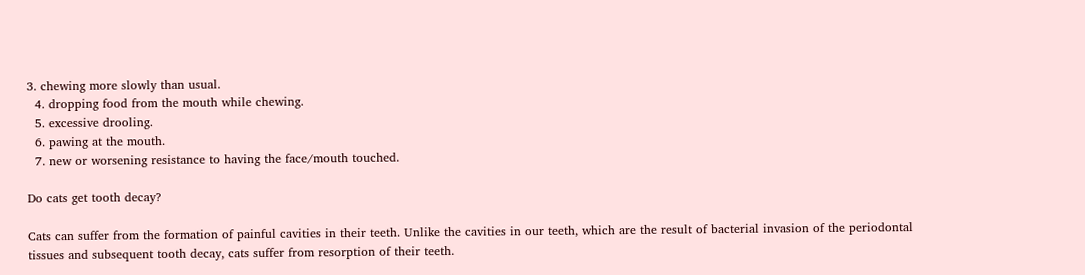3. chewing more slowly than usual.
  4. dropping food from the mouth while chewing.
  5. excessive drooling.
  6. pawing at the mouth.
  7. new or worsening resistance to having the face/mouth touched.

Do cats get tooth decay?

Cats can suffer from the formation of painful cavities in their teeth. Unlike the cavities in our teeth, which are the result of bacterial invasion of the periodontal tissues and subsequent tooth decay, cats suffer from resorption of their teeth.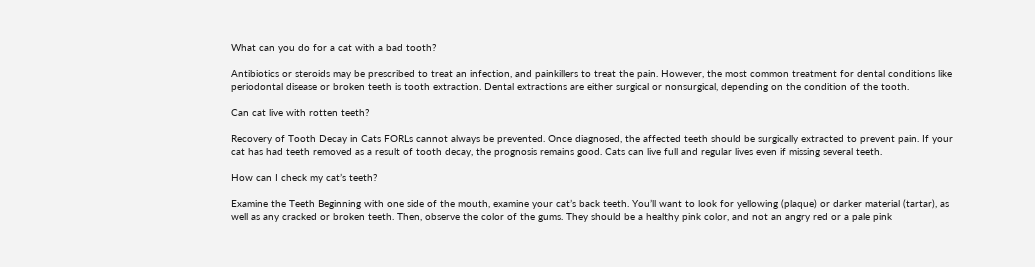What can you do for a cat with a bad tooth?

Antibiotics or steroids may be prescribed to treat an infection, and painkillers to treat the pain. However, the most common treatment for dental conditions like periodontal disease or broken teeth is tooth extraction. Dental extractions are either surgical or nonsurgical, depending on the condition of the tooth.

Can cat live with rotten teeth?

Recovery of Tooth Decay in Cats FORLs cannot always be prevented. Once diagnosed, the affected teeth should be surgically extracted to prevent pain. If your cat has had teeth removed as a result of tooth decay, the prognosis remains good. Cats can live full and regular lives even if missing several teeth.

How can I check my cat’s teeth?

Examine the Teeth Beginning with one side of the mouth, examine your cat’s back teeth. You’ll want to look for yellowing (plaque) or darker material (tartar), as well as any cracked or broken teeth. Then, observe the color of the gums. They should be a healthy pink color, and not an angry red or a pale pink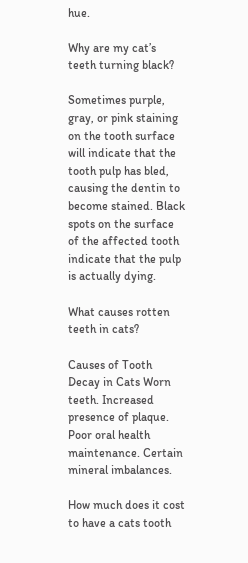hue.

Why are my cat’s teeth turning black?

Sometimes purple, gray, or pink staining on the tooth surface will indicate that the tooth pulp has bled, causing the dentin to become stained. Black spots on the surface of the affected tooth indicate that the pulp is actually dying.

What causes rotten teeth in cats?

Causes of Tooth Decay in Cats Worn teeth. Increased presence of plaque. Poor oral health maintenance. Certain mineral imbalances.

How much does it cost to have a cats tooth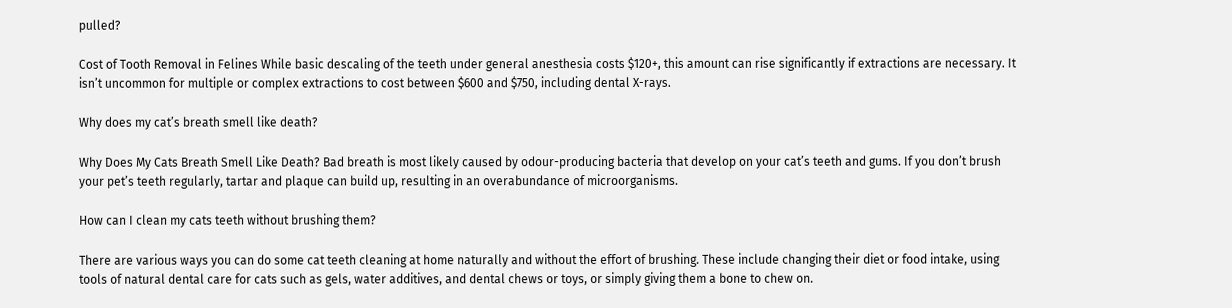pulled?

Cost of Tooth Removal in Felines While basic descaling of the teeth under general anesthesia costs $120+, this amount can rise significantly if extractions are necessary. It isn’t uncommon for multiple or complex extractions to cost between $600 and $750, including dental X-rays.

Why does my cat’s breath smell like death?

Why Does My Cats Breath Smell Like Death? Bad breath is most likely caused by odour-producing bacteria that develop on your cat’s teeth and gums. If you don’t brush your pet’s teeth regularly, tartar and plaque can build up, resulting in an overabundance of microorganisms.

How can I clean my cats teeth without brushing them?

There are various ways you can do some cat teeth cleaning at home naturally and without the effort of brushing. These include changing their diet or food intake, using tools of natural dental care for cats such as gels, water additives, and dental chews or toys, or simply giving them a bone to chew on.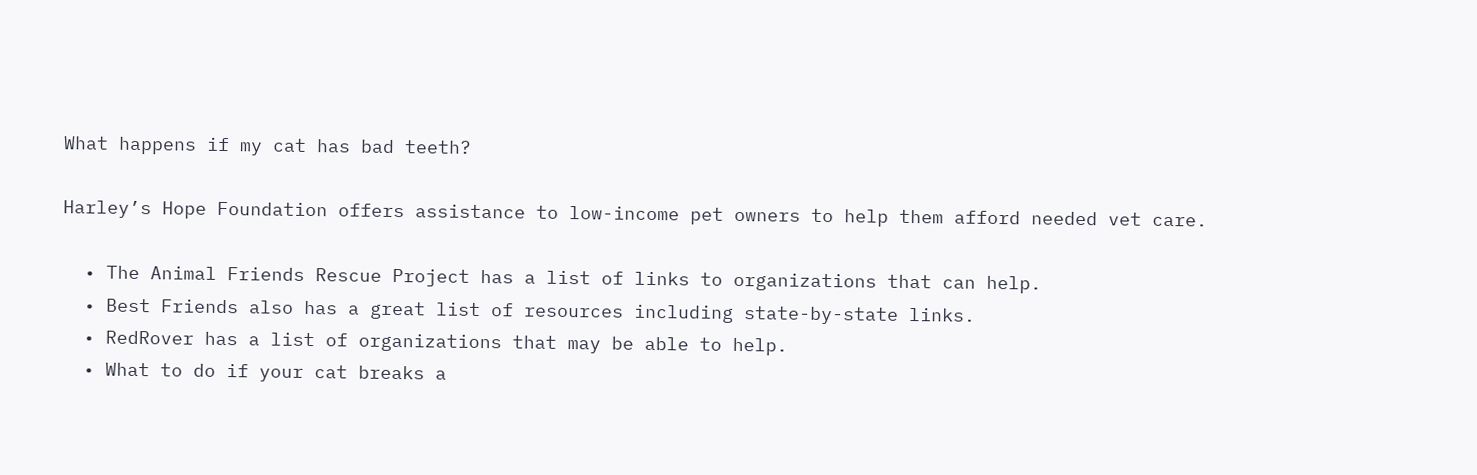What happens if my cat has bad teeth?

Harley’s Hope Foundation offers assistance to low-income pet owners to help them afford needed vet care.

  • The Animal Friends Rescue Project has a list of links to organizations that can help.
  • Best Friends also has a great list of resources including state-by-state links.
  • RedRover has a list of organizations that may be able to help.
  • What to do if your cat breaks a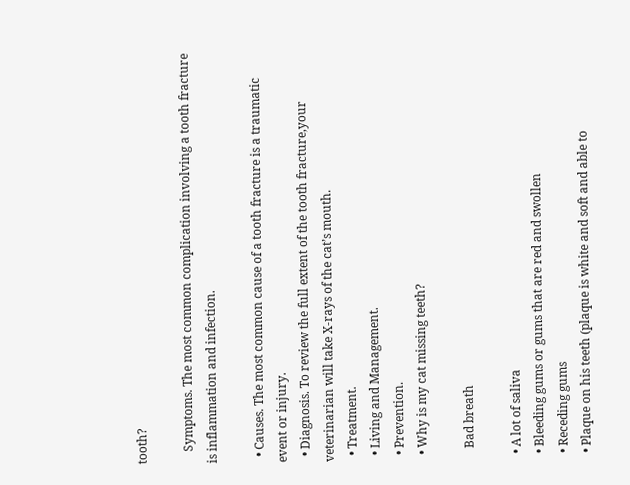tooth?

    Symptoms. The most common complication involving a tooth fracture is inflammation and infection.

  • Causes. The most common cause of a tooth fracture is a traumatic event or injury.
  • Diagnosis. To review the full extent of the tooth fracture,your veterinarian will take X-rays of the cat’s mouth.
  • Treatment.
  • Living and Management.
  • Prevention.
  • Why is my cat missing teeth?

    Bad breath

  • A lot of saliva
  • Bleeding gums or gums that are red and swollen
  • Receding gums
  • Plaque on his teeth (plaque is white and soft and able to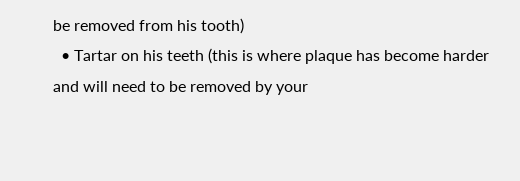be removed from his tooth)
  • Tartar on his teeth (this is where plaque has become harder and will need to be removed by your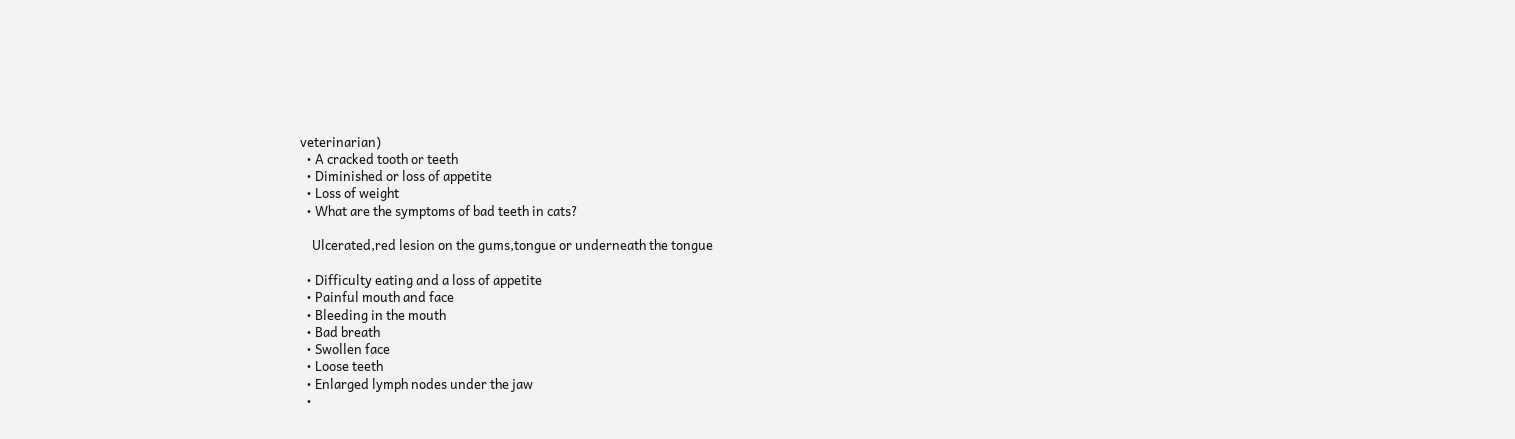veterinarian)
  • A cracked tooth or teeth
  • Diminished or loss of appetite
  • Loss of weight
  • What are the symptoms of bad teeth in cats?

    Ulcerated,red lesion on the gums,tongue or underneath the tongue

  • Difficulty eating and a loss of appetite
  • Painful mouth and face
  • Bleeding in the mouth
  • Bad breath
  • Swollen face
  • Loose teeth
  • Enlarged lymph nodes under the jaw
  •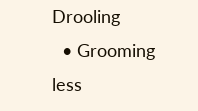Drooling
  • Grooming less